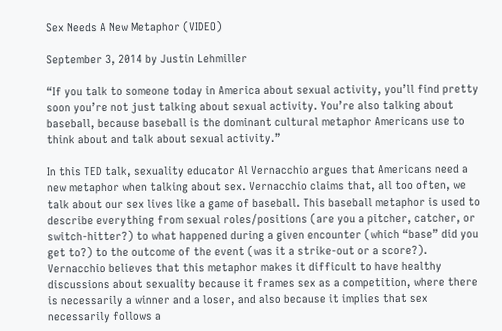Sex Needs A New Metaphor (VIDEO)

September 3, 2014 by Justin Lehmiller

“If you talk to someone today in America about sexual activity, you’ll find pretty soon you’re not just talking about sexual activity. You’re also talking about baseball, because baseball is the dominant cultural metaphor Americans use to think about and talk about sexual activity.”

In this TED talk, sexuality educator Al Vernacchio argues that Americans need a new metaphor when talking about sex. Vernacchio claims that, all too often, we talk about our sex lives like a game of baseball. This baseball metaphor is used to describe everything from sexual roles/positions (are you a pitcher, catcher, or switch-hitter?) to what happened during a given encounter (which “base” did you get to?) to the outcome of the event (was it a strike-out or a score?). Vernacchio believes that this metaphor makes it difficult to have healthy discussions about sexuality because it frames sex as a competition, where there is necessarily a winner and a loser, and also because it implies that sex necessarily follows a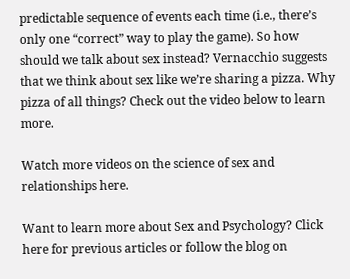predictable sequence of events each time (i.e., there’s only one “correct” way to play the game). So how should we talk about sex instead? Vernacchio suggests that we think about sex like we’re sharing a pizza. Why pizza of all things? Check out the video below to learn more.

Watch more videos on the science of sex and relationships here.

Want to learn more about Sex and Psychology? Click here for previous articles or follow the blog on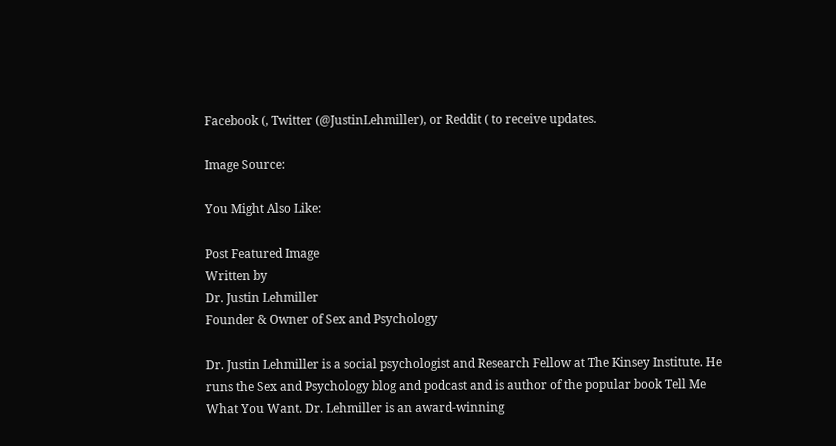Facebook (, Twitter (@JustinLehmiller), or Reddit ( to receive updates.

Image Source:

You Might Also Like:

Post Featured Image
Written by
Dr. Justin Lehmiller
Founder & Owner of Sex and Psychology

Dr. Justin Lehmiller is a social psychologist and Research Fellow at The Kinsey Institute. He runs the Sex and Psychology blog and podcast and is author of the popular book Tell Me What You Want. Dr. Lehmiller is an award-winning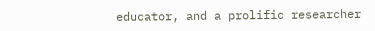educator, and a prolific researcher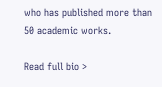who has published more than 50 academic works.

Read full bio >